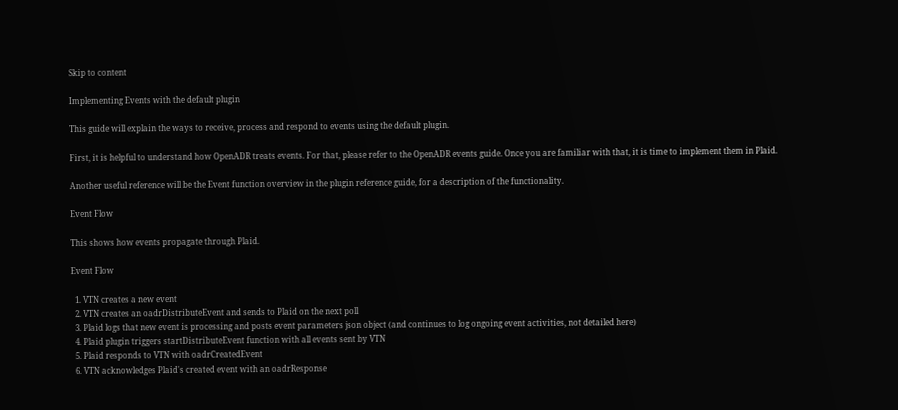Skip to content

Implementing Events with the default plugin

This guide will explain the ways to receive, process and respond to events using the default plugin.

First, it is helpful to understand how OpenADR treats events. For that, please refer to the OpenADR events guide. Once you are familiar with that, it is time to implement them in Plaid.

Another useful reference will be the Event function overview in the plugin reference guide, for a description of the functionality.

Event Flow

This shows how events propagate through Plaid.

Event Flow

  1. VTN creates a new event
  2. VTN creates an oadrDistributeEvent and sends to Plaid on the next poll
  3. Plaid logs that new event is processing and posts event parameters json object (and continues to log ongoing event activities, not detailed here)
  4. Plaid plugin triggers startDistributeEvent function with all events sent by VTN
  5. Plaid responds to VTN with oadrCreatedEvent
  6. VTN acknowledges Plaid's created event with an oadrResponse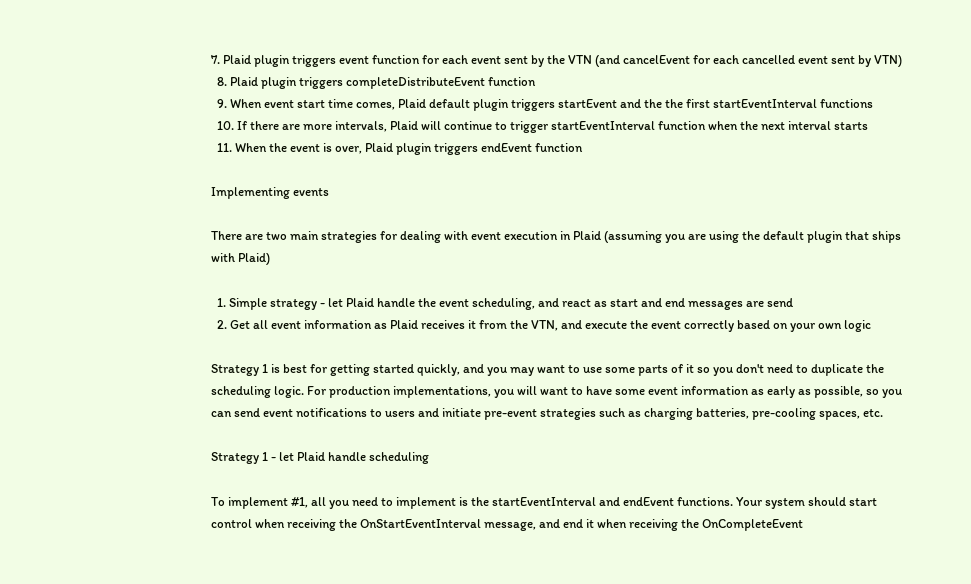7. Plaid plugin triggers event function for each event sent by the VTN (and cancelEvent for each cancelled event sent by VTN)
  8. Plaid plugin triggers completeDistributeEvent function
  9. When event start time comes, Plaid default plugin triggers startEvent and the the first startEventInterval functions
  10. If there are more intervals, Plaid will continue to trigger startEventInterval function when the next interval starts
  11. When the event is over, Plaid plugin triggers endEvent function

Implementing events

There are two main strategies for dealing with event execution in Plaid (assuming you are using the default plugin that ships with Plaid)

  1. Simple strategy - let Plaid handle the event scheduling, and react as start and end messages are send
  2. Get all event information as Plaid receives it from the VTN, and execute the event correctly based on your own logic

Strategy 1 is best for getting started quickly, and you may want to use some parts of it so you don't need to duplicate the scheduling logic. For production implementations, you will want to have some event information as early as possible, so you can send event notifications to users and initiate pre-event strategies such as charging batteries, pre-cooling spaces, etc.

Strategy 1 - let Plaid handle scheduling

To implement #1, all you need to implement is the startEventInterval and endEvent functions. Your system should start control when receiving the OnStartEventInterval message, and end it when receiving the OnCompleteEvent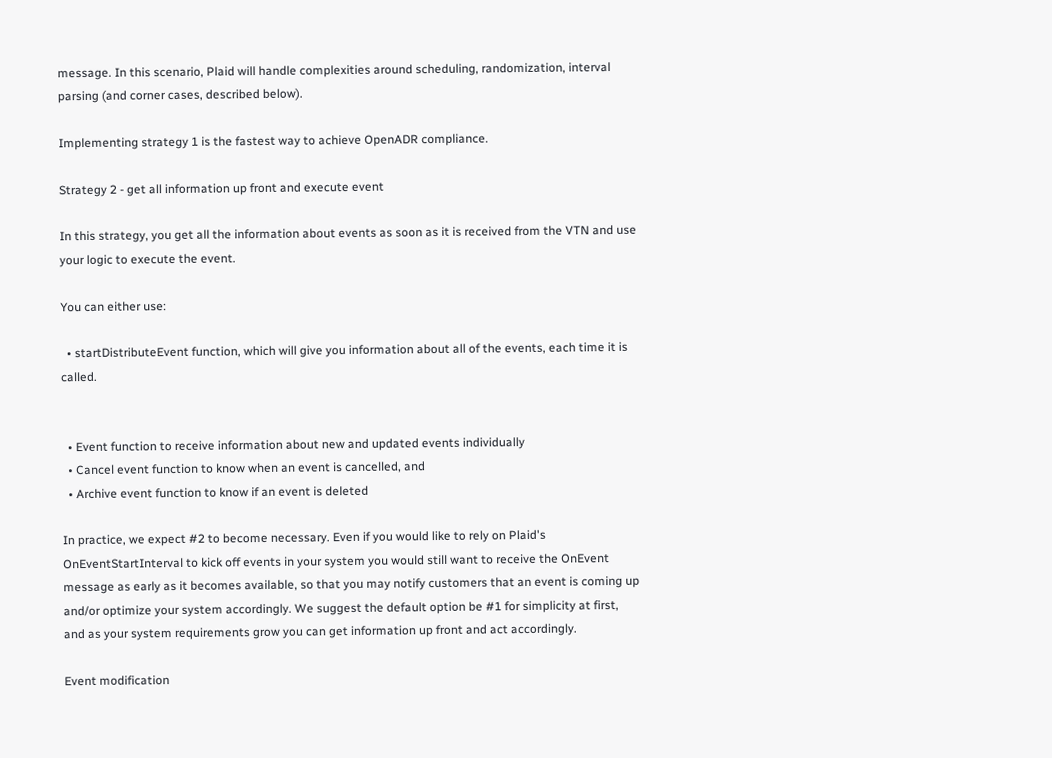message. In this scenario, Plaid will handle complexities around scheduling, randomization, interval parsing (and corner cases, described below).

Implementing strategy 1 is the fastest way to achieve OpenADR compliance.

Strategy 2 - get all information up front and execute event

In this strategy, you get all the information about events as soon as it is received from the VTN and use your logic to execute the event.

You can either use:

  • startDistributeEvent function, which will give you information about all of the events, each time it is called.


  • Event function to receive information about new and updated events individually
  • Cancel event function to know when an event is cancelled, and
  • Archive event function to know if an event is deleted

In practice, we expect #2 to become necessary. Even if you would like to rely on Plaid's OnEventStartInterval to kick off events in your system you would still want to receive the OnEvent message as early as it becomes available, so that you may notify customers that an event is coming up and/or optimize your system accordingly. We suggest the default option be #1 for simplicity at first, and as your system requirements grow you can get information up front and act accordingly.

Event modification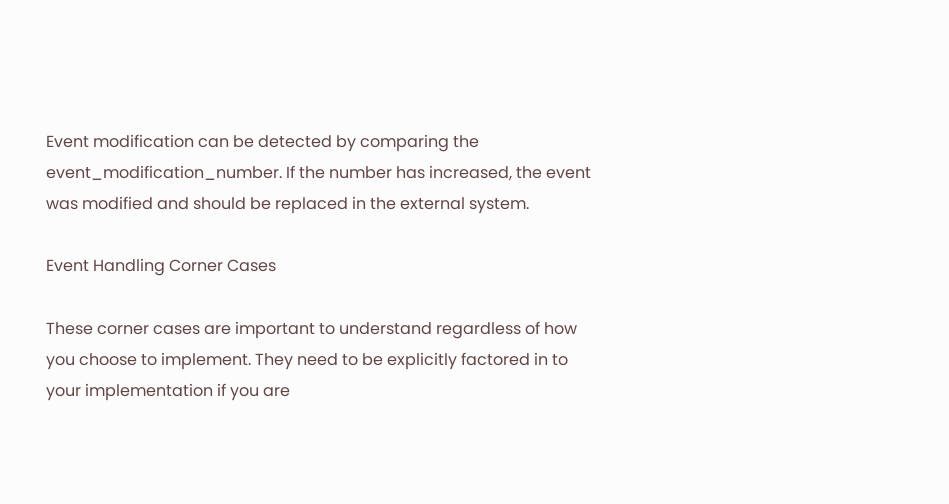Event modification can be detected by comparing the event_modification_number. If the number has increased, the event was modified and should be replaced in the external system.

Event Handling Corner Cases

These corner cases are important to understand regardless of how you choose to implement. They need to be explicitly factored in to your implementation if you are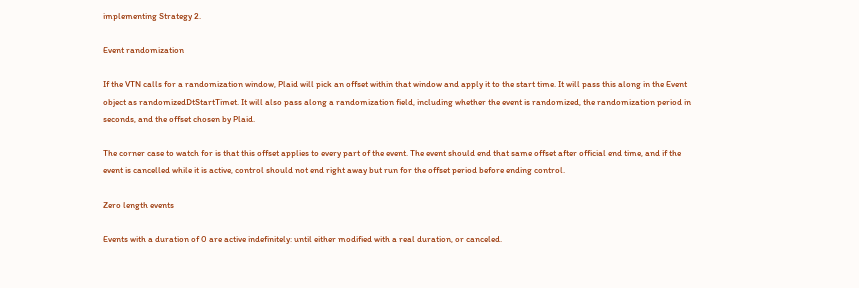implementing Strategy 2.

Event randomization

If the VTN calls for a randomization window, Plaid will pick an offset within that window and apply it to the start time. It will pass this along in the Event object as randomizedDtStartTimet. It will also pass along a randomization field, including whether the event is randomized, the randomization period in seconds, and the offset chosen by Plaid.

The corner case to watch for is that this offset applies to every part of the event. The event should end that same offset after official end time, and if the event is cancelled while it is active, control should not end right away but run for the offset period before ending control.

Zero length events

Events with a duration of 0 are active indefinitely: until either modified with a real duration, or canceled.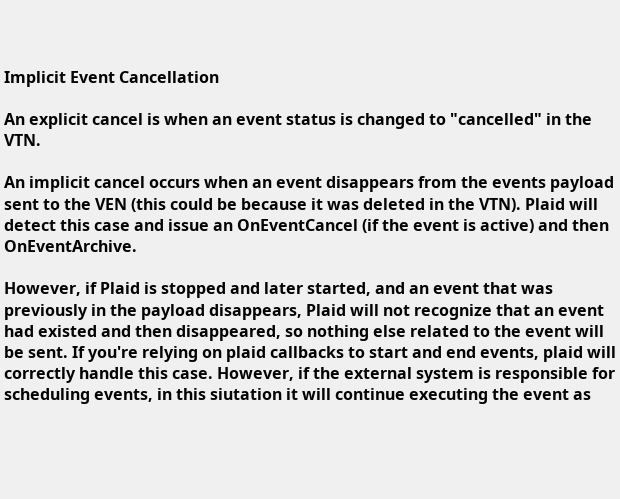Implicit Event Cancellation

An explicit cancel is when an event status is changed to "cancelled" in the VTN.

An implicit cancel occurs when an event disappears from the events payload sent to the VEN (this could be because it was deleted in the VTN). Plaid will detect this case and issue an OnEventCancel (if the event is active) and then OnEventArchive.

However, if Plaid is stopped and later started, and an event that was previously in the payload disappears, Plaid will not recognize that an event had existed and then disappeared, so nothing else related to the event will be sent. If you're relying on plaid callbacks to start and end events, plaid will correctly handle this case. However, if the external system is responsible for scheduling events, in this siutation it will continue executing the event as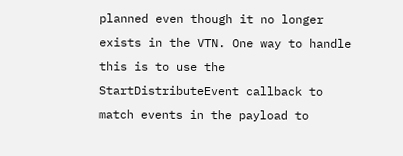planned even though it no longer exists in the VTN. One way to handle this is to use the StartDistributeEvent callback to match events in the payload to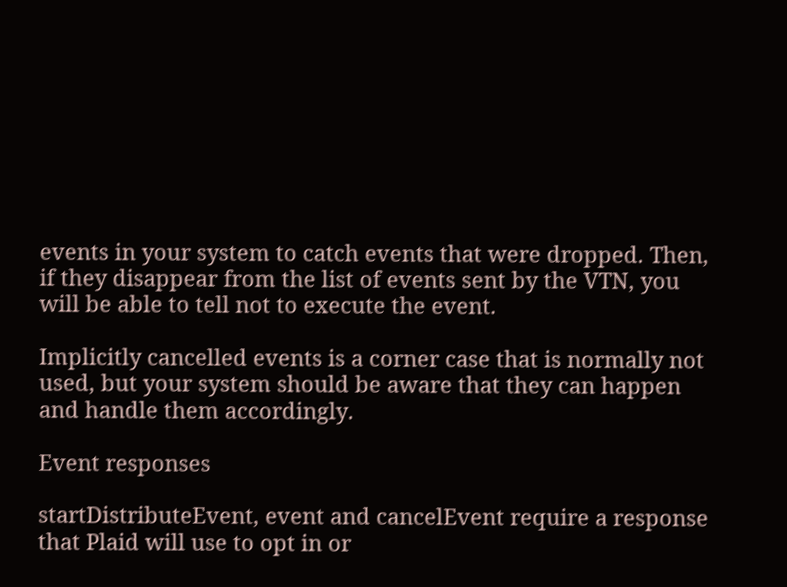events in your system to catch events that were dropped. Then, if they disappear from the list of events sent by the VTN, you will be able to tell not to execute the event.

Implicitly cancelled events is a corner case that is normally not used, but your system should be aware that they can happen and handle them accordingly.

Event responses

startDistributeEvent, event and cancelEvent require a response that Plaid will use to opt in or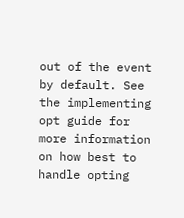out of the event by default. See the implementing opt guide for more information on how best to handle opting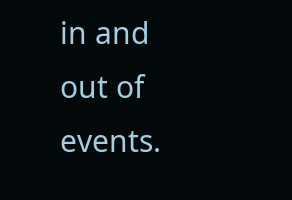in and out of events.